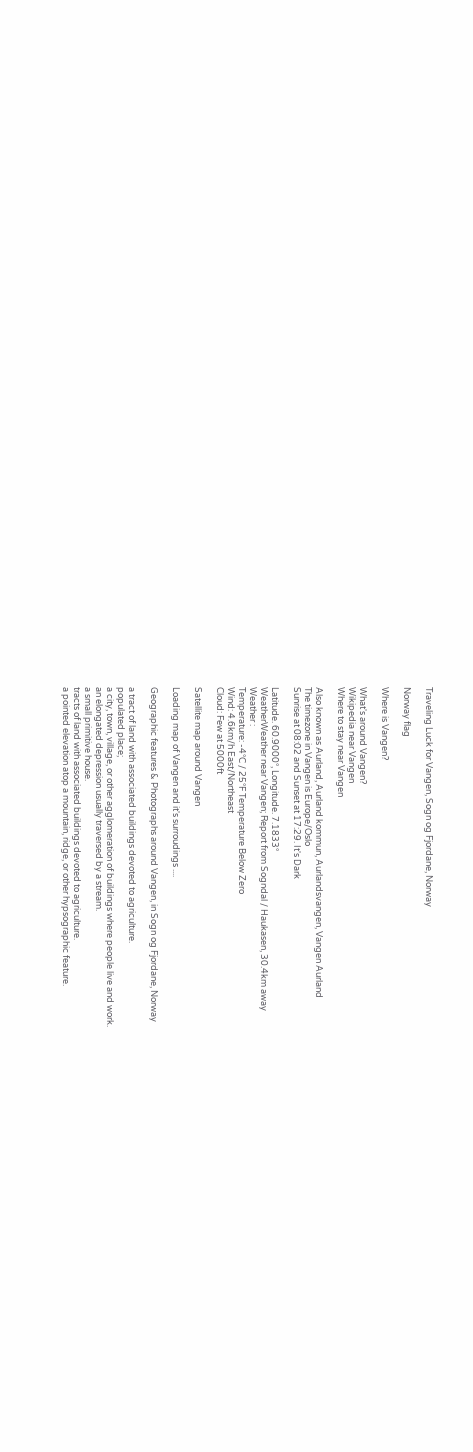Traveling Luck for Vangen, Sogn og Fjordane, Norway

Norway flag

Where is Vangen?

What's around Vangen?
Wikipedia near Vangen
Where to stay near Vangen

Also known as Aurland, Aurland kommun, Aurlandsvangen, Vangen Aurland
The timezone in Vangen is Europe/Oslo
Sunrise at 08:02 and Sunset at 17:29. It's Dark

Latitude. 60.9000°, Longitude. 7.1833°
WeatherWeather near Vangen; Report from Sogndal / Haukasen, 30.4km away
Weather :
Temperature: -4°C / 25°F Temperature Below Zero
Wind: 4.6km/h East/Northeast
Cloud: Few at 5000ft

Satellite map around Vangen

Loading map of Vangen and it's surroudings ....

Geographic features & Photographs around Vangen, in Sogn og Fjordane, Norway

a tract of land with associated buildings devoted to agriculture.
populated place;
a city, town, village, or other agglomeration of buildings where people live and work.
an elongated depression usually traversed by a stream.
a small primitive house.
tracts of land with associated buildings devoted to agriculture.
a pointed elevation atop a mountain, ridge, or other hypsographic feature.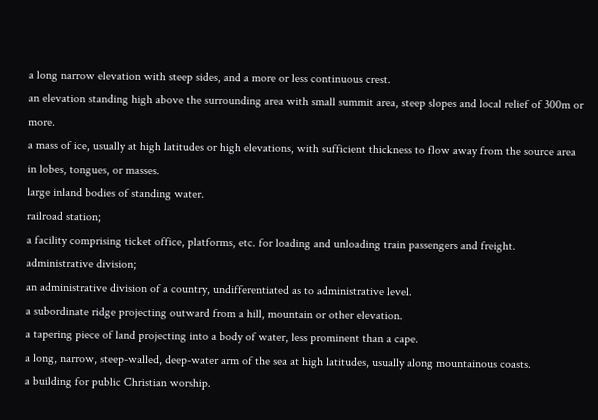a long narrow elevation with steep sides, and a more or less continuous crest.
an elevation standing high above the surrounding area with small summit area, steep slopes and local relief of 300m or more.
a mass of ice, usually at high latitudes or high elevations, with sufficient thickness to flow away from the source area in lobes, tongues, or masses.
large inland bodies of standing water.
railroad station;
a facility comprising ticket office, platforms, etc. for loading and unloading train passengers and freight.
administrative division;
an administrative division of a country, undifferentiated as to administrative level.
a subordinate ridge projecting outward from a hill, mountain or other elevation.
a tapering piece of land projecting into a body of water, less prominent than a cape.
a long, narrow, steep-walled, deep-water arm of the sea at high latitudes, usually along mountainous coasts.
a building for public Christian worship.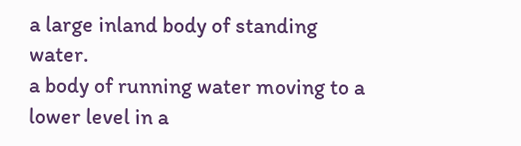a large inland body of standing water.
a body of running water moving to a lower level in a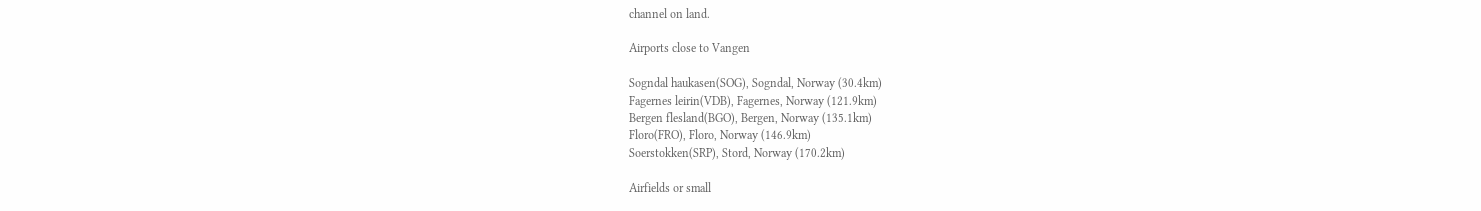channel on land.

Airports close to Vangen

Sogndal haukasen(SOG), Sogndal, Norway (30.4km)
Fagernes leirin(VDB), Fagernes, Norway (121.9km)
Bergen flesland(BGO), Bergen, Norway (135.1km)
Floro(FRO), Floro, Norway (146.9km)
Soerstokken(SRP), Stord, Norway (170.2km)

Airfields or small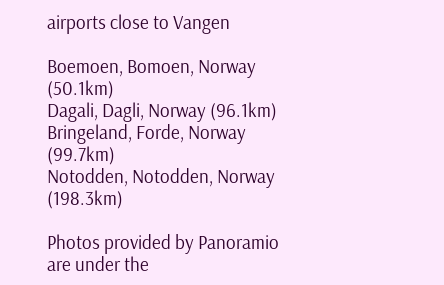airports close to Vangen

Boemoen, Bomoen, Norway (50.1km)
Dagali, Dagli, Norway (96.1km)
Bringeland, Forde, Norway (99.7km)
Notodden, Notodden, Norway (198.3km)

Photos provided by Panoramio are under the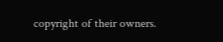copyright of their owners.